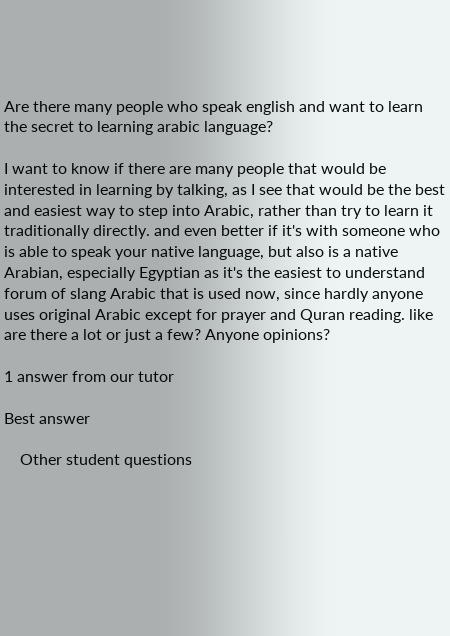Are there many people who speak english and want to learn the secret to learning arabic language?

I want to know if there are many people that would be interested in learning by talking, as I see that would be the best and easiest way to step into Arabic, rather than try to learn it traditionally directly. and even better if it's with someone who is able to speak your native language, but also is a native Arabian, especially Egyptian as it's the easiest to understand forum of slang Arabic that is used now, since hardly anyone uses original Arabic except for prayer and Quran reading. like are there a lot or just a few? Anyone opinions?

1 answer from our tutor

Best answer

    Other student questions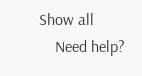Show all
    Need help?